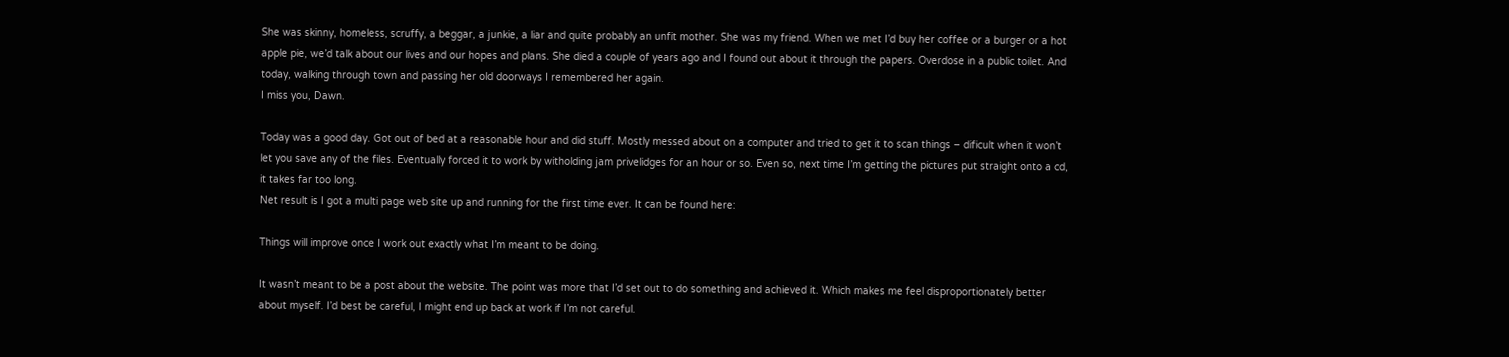She was skinny, homeless, scruffy, a beggar, a junkie, a liar and quite probably an unfit mother. She was my friend. When we met I’d buy her coffee or a burger or a hot apple pie, we’d talk about our lives and our hopes and plans. She died a couple of years ago and I found out about it through the papers. Overdose in a public toilet. And today, walking through town and passing her old doorways I remembered her again.
I miss you, Dawn.

Today was a good day. Got out of bed at a reasonable hour and did stuff. Mostly messed about on a computer and tried to get it to scan things – dificult when it won’t let you save any of the files. Eventually forced it to work by witholding jam privelidges for an hour or so. Even so, next time I’m getting the pictures put straight onto a cd, it takes far too long.
Net result is I got a multi page web site up and running for the first time ever. It can be found here:

Things will improve once I work out exactly what I’m meant to be doing.

It wasn’t meant to be a post about the website. The point was more that I’d set out to do something and achieved it. Which makes me feel disproportionately better about myself. I’d best be careful, I might end up back at work if I’m not careful.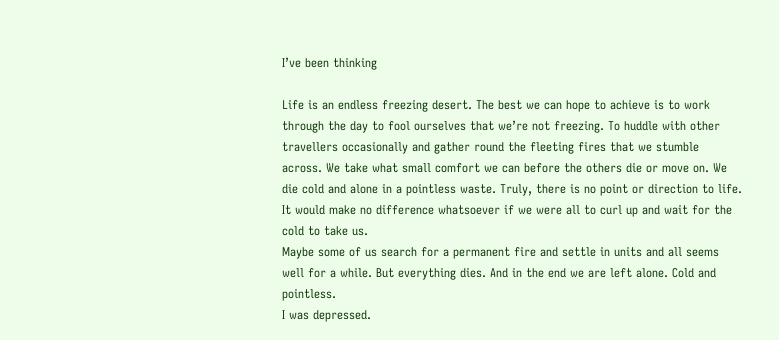I’ve been thinking

Life is an endless freezing desert. The best we can hope to achieve is to work through the day to fool ourselves that we’re not freezing. To huddle with other travellers occasionally and gather round the fleeting fires that we stumble across. We take what small comfort we can before the others die or move on. We die cold and alone in a pointless waste. Truly, there is no point or direction to life. It would make no difference whatsoever if we were all to curl up and wait for the cold to take us.
Maybe some of us search for a permanent fire and settle in units and all seems well for a while. But everything dies. And in the end we are left alone. Cold and pointless.
I was depressed.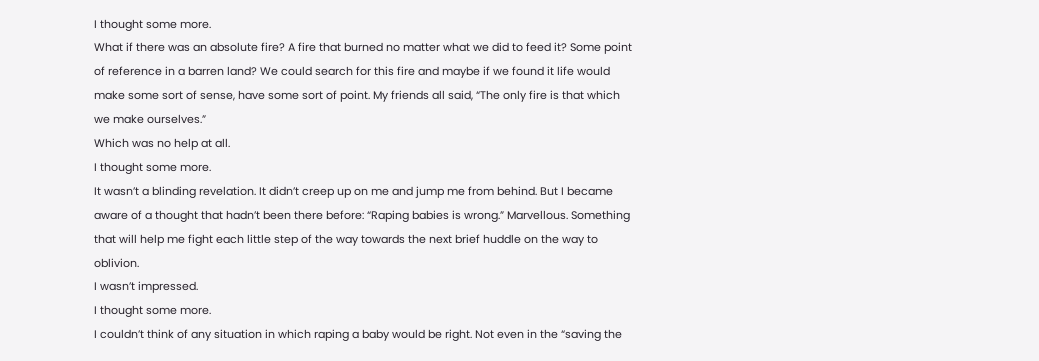I thought some more.
What if there was an absolute fire? A fire that burned no matter what we did to feed it? Some point of reference in a barren land? We could search for this fire and maybe if we found it life would make some sort of sense, have some sort of point. My friends all said, “The only fire is that which we make ourselves.”
Which was no help at all.
I thought some more.
It wasn’t a blinding revelation. It didn’t creep up on me and jump me from behind. But I became aware of a thought that hadn’t been there before: “Raping babies is wrong.” Marvellous. Something that will help me fight each little step of the way towards the next brief huddle on the way to oblivion.
I wasn’t impressed.
I thought some more.
I couldn’t think of any situation in which raping a baby would be right. Not even in the “saving the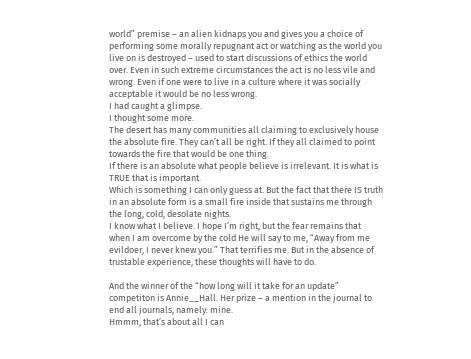world” premise – an alien kidnaps you and gives you a choice of performing some morally repugnant act or watching as the world you live on is destroyed – used to start discussions of ethics the world over. Even in such extreme circumstances the act is no less vile and wrong. Even if one were to live in a culture where it was socially acceptable it would be no less wrong.
I had caught a glimpse.
I thought some more.
The desert has many communities all claiming to exclusively house the absolute fire. They can’t all be right. If they all claimed to point towards the fire that would be one thing.
If there is an absolute what people believe is irrelevant. It is what is TRUE that is important.
Which is something I can only guess at. But the fact that there IS truth in an absolute form is a small fire inside that sustains me through the long, cold, desolate nights.
I know what I believe. I hope I’m right, but the fear remains that when I am overcome by the cold He will say to me, “Away from me evildoer, I never knew you.” That terrifies me. But in the absence of trustable experience, these thoughts will have to do.

And the winner of the “how long will it take for an update” competiton is Annie__Hall. Her prize – a mention in the journal to end all journals, namely: mine.
Hmmm, that’s about all I can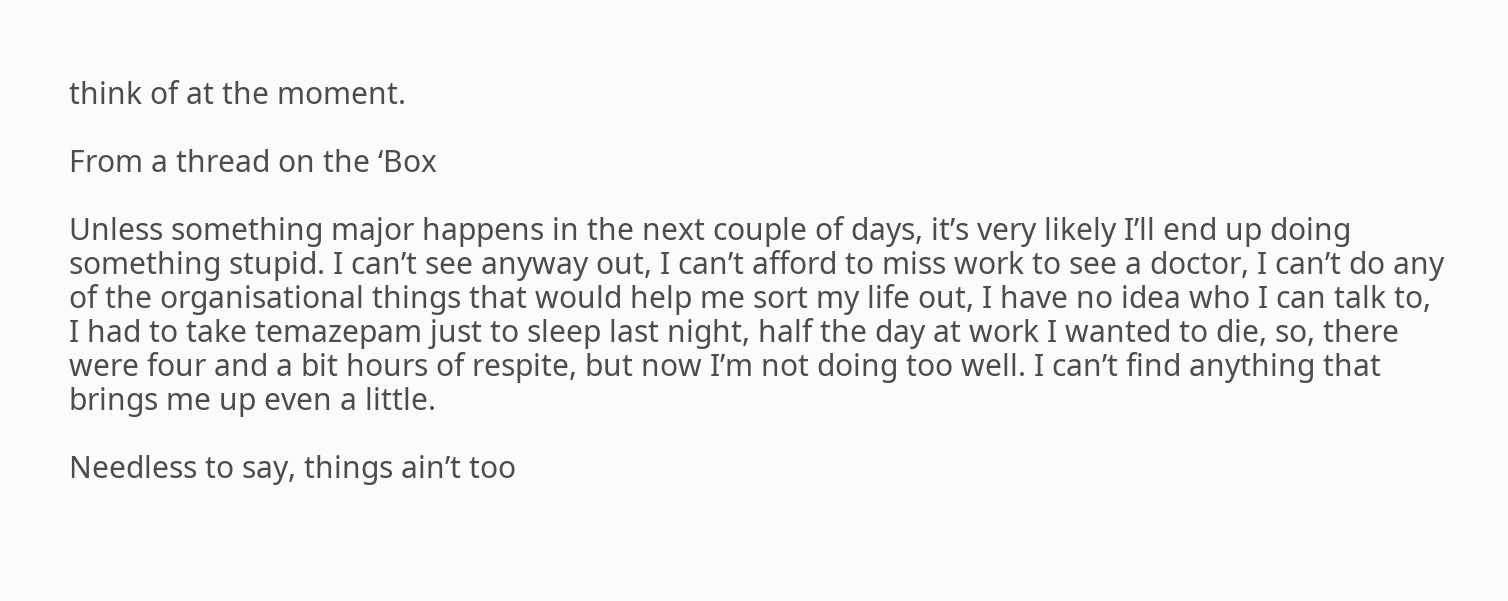think of at the moment.

From a thread on the ‘Box

Unless something major happens in the next couple of days, it’s very likely I’ll end up doing something stupid. I can’t see anyway out, I can’t afford to miss work to see a doctor, I can’t do any of the organisational things that would help me sort my life out, I have no idea who I can talk to, I had to take temazepam just to sleep last night, half the day at work I wanted to die, so, there were four and a bit hours of respite, but now I’m not doing too well. I can’t find anything that brings me up even a little.

Needless to say, things ain’t too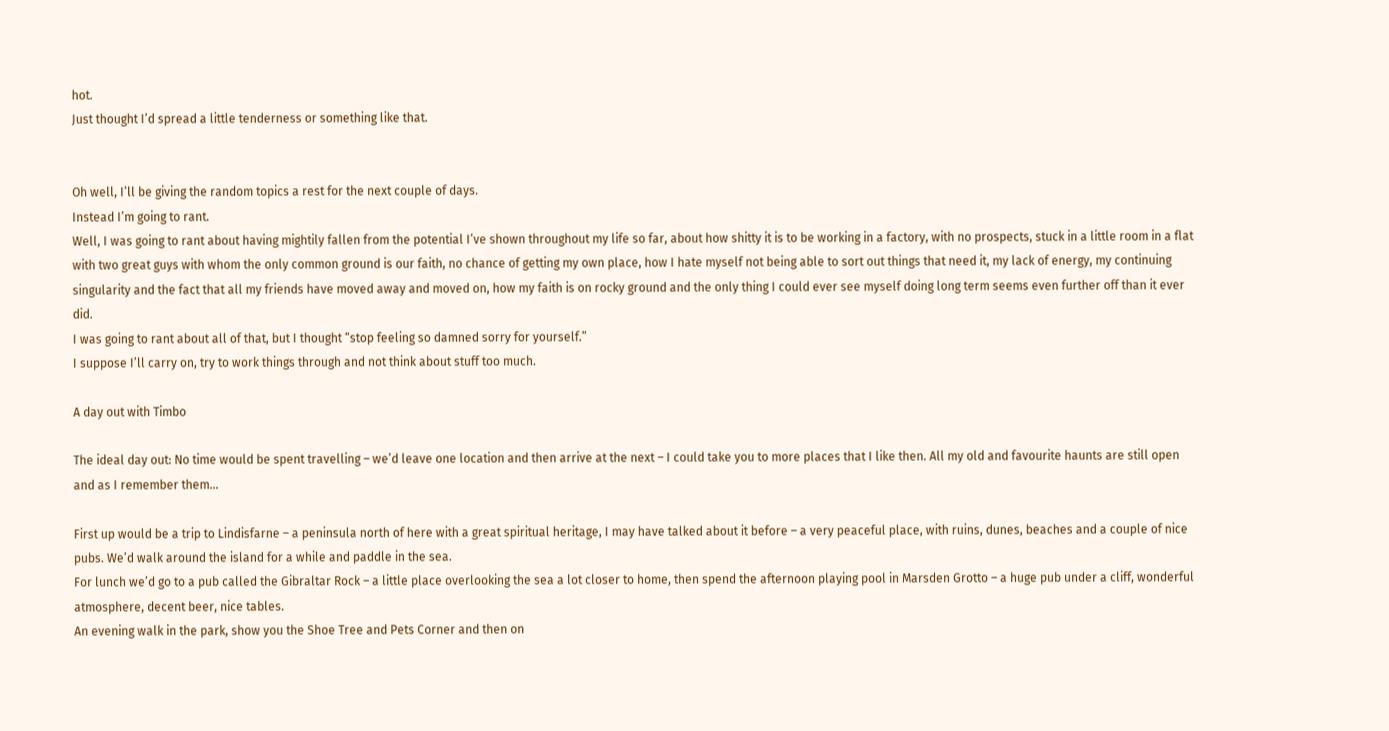hot.
Just thought I’d spread a little tenderness or something like that.


Oh well, I’ll be giving the random topics a rest for the next couple of days.
Instead I’m going to rant.
Well, I was going to rant about having mightily fallen from the potential I’ve shown throughout my life so far, about how shitty it is to be working in a factory, with no prospects, stuck in a little room in a flat with two great guys with whom the only common ground is our faith, no chance of getting my own place, how I hate myself not being able to sort out things that need it, my lack of energy, my continuing singularity and the fact that all my friends have moved away and moved on, how my faith is on rocky ground and the only thing I could ever see myself doing long term seems even further off than it ever did.
I was going to rant about all of that, but I thought “stop feeling so damned sorry for yourself.”
I suppose I’ll carry on, try to work things through and not think about stuff too much.

A day out with Timbo

The ideal day out: No time would be spent travelling – we’d leave one location and then arrive at the next – I could take you to more places that I like then. All my old and favourite haunts are still open and as I remember them…

First up would be a trip to Lindisfarne – a peninsula north of here with a great spiritual heritage, I may have talked about it before – a very peaceful place, with ruins, dunes, beaches and a couple of nice pubs. We’d walk around the island for a while and paddle in the sea.
For lunch we’d go to a pub called the Gibraltar Rock – a little place overlooking the sea a lot closer to home, then spend the afternoon playing pool in Marsden Grotto – a huge pub under a cliff, wonderful atmosphere, decent beer, nice tables.
An evening walk in the park, show you the Shoe Tree and Pets Corner and then on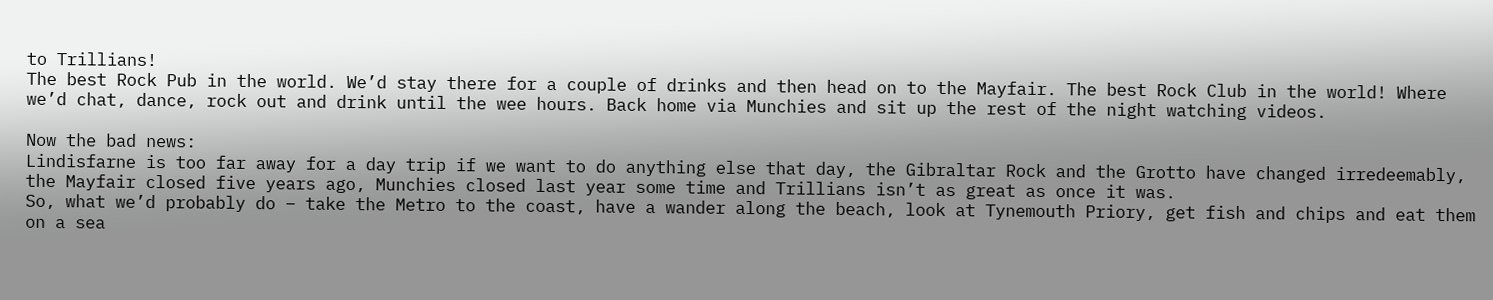to Trillians!
The best Rock Pub in the world. We’d stay there for a couple of drinks and then head on to the Mayfair. The best Rock Club in the world! Where we’d chat, dance, rock out and drink until the wee hours. Back home via Munchies and sit up the rest of the night watching videos.

Now the bad news:
Lindisfarne is too far away for a day trip if we want to do anything else that day, the Gibraltar Rock and the Grotto have changed irredeemably, the Mayfair closed five years ago, Munchies closed last year some time and Trillians isn’t as great as once it was.
So, what we’d probably do – take the Metro to the coast, have a wander along the beach, look at Tynemouth Priory, get fish and chips and eat them on a sea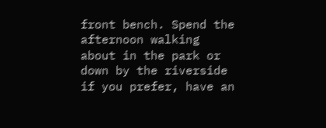front bench. Spend the afternoon walking about in the park or down by the riverside if you prefer, have an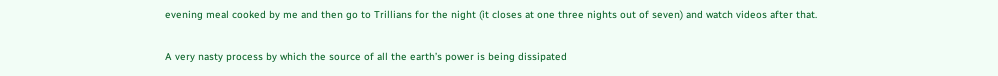evening meal cooked by me and then go to Trillians for the night (it closes at one three nights out of seven) and watch videos after that.


A very nasty process by which the source of all the earth’s power is being dissipated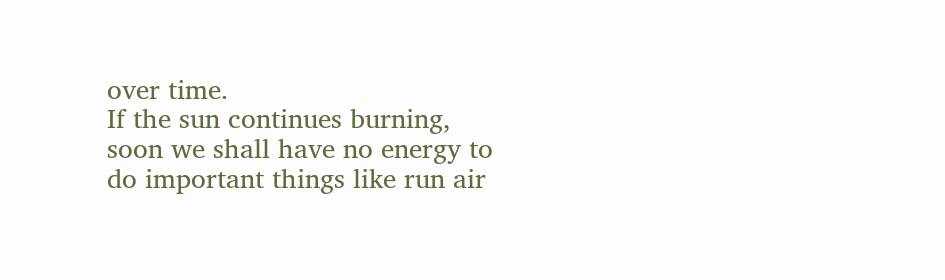over time.
If the sun continues burning, soon we shall have no energy to do important things like run air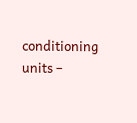conditioning units –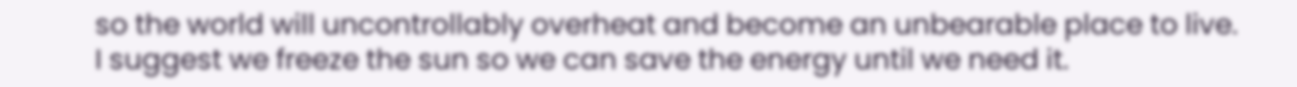so the world will uncontrollably overheat and become an unbearable place to live.
I suggest we freeze the sun so we can save the energy until we need it.